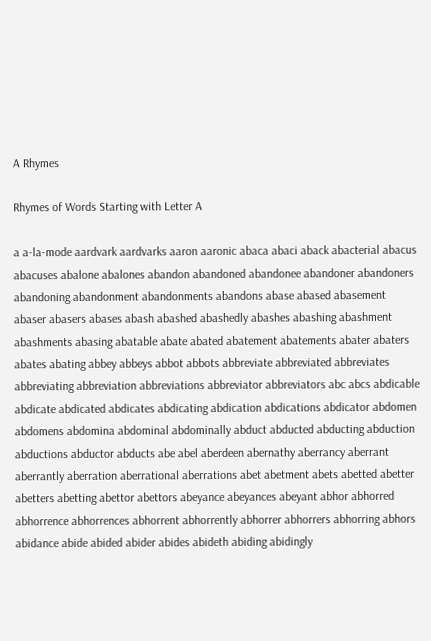A Rhymes

Rhymes of Words Starting with Letter A

a a-la-mode aardvark aardvarks aaron aaronic abaca abaci aback abacterial abacus abacuses abalone abalones abandon abandoned abandonee abandoner abandoners abandoning abandonment abandonments abandons abase abased abasement abaser abasers abases abash abashed abashedly abashes abashing abashment abashments abasing abatable abate abated abatement abatements abater abaters abates abating abbey abbeys abbot abbots abbreviate abbreviated abbreviates abbreviating abbreviation abbreviations abbreviator abbreviators abc abcs abdicable abdicate abdicated abdicates abdicating abdication abdications abdicator abdomen abdomens abdomina abdominal abdominally abduct abducted abducting abduction abductions abductor abducts abe abel aberdeen abernathy aberrancy aberrant aberrantly aberration aberrational aberrations abet abetment abets abetted abetter abetters abetting abettor abettors abeyance abeyances abeyant abhor abhorred abhorrence abhorrences abhorrent abhorrently abhorrer abhorrers abhorring abhors abidance abide abided abider abides abideth abiding abidingly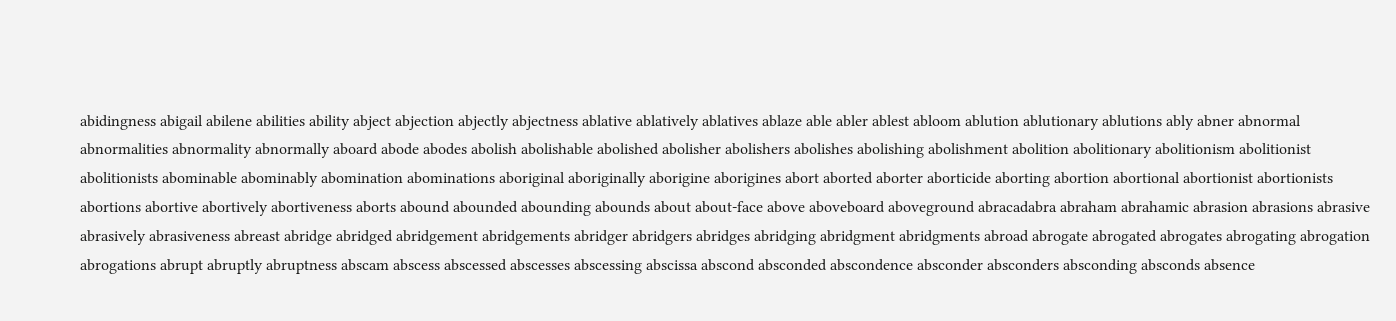abidingness abigail abilene abilities ability abject abjection abjectly abjectness ablative ablatively ablatives ablaze able abler ablest abloom ablution ablutionary ablutions ably abner abnormal abnormalities abnormality abnormally aboard abode abodes abolish abolishable abolished abolisher abolishers abolishes abolishing abolishment abolition abolitionary abolitionism abolitionist abolitionists abominable abominably abomination abominations aboriginal aboriginally aborigine aborigines abort aborted aborter aborticide aborting abortion abortional abortionist abortionists abortions abortive abortively abortiveness aborts abound abounded abounding abounds about about-face above aboveboard aboveground abracadabra abraham abrahamic abrasion abrasions abrasive abrasively abrasiveness abreast abridge abridged abridgement abridgements abridger abridgers abridges abridging abridgment abridgments abroad abrogate abrogated abrogates abrogating abrogation abrogations abrupt abruptly abruptness abscam abscess abscessed abscesses abscessing abscissa abscond absconded abscondence absconder absconders absconding absconds absence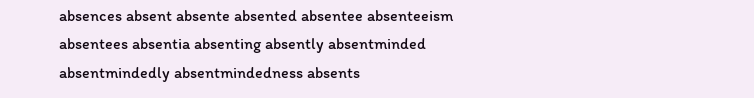absences absent absente absented absentee absenteeism absentees absentia absenting absently absentminded absentmindedly absentmindedness absents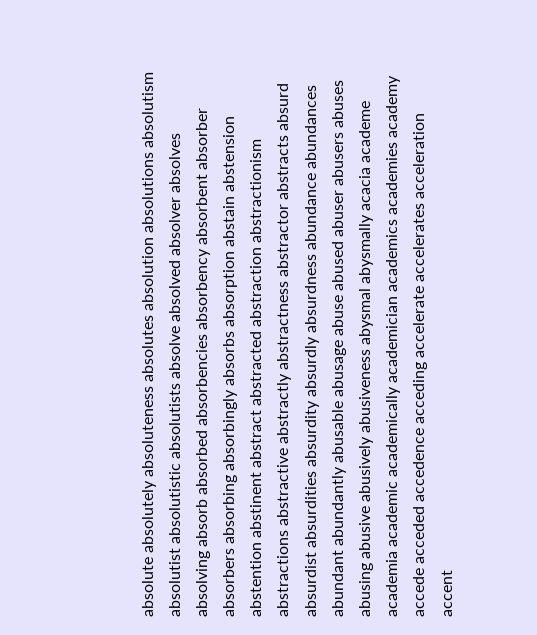absolute absolutely absoluteness absolutes absolution absolutions absolutism absolutist absolutistic absolutists absolve absolved absolver absolves absolving absorb absorbed absorbencies absorbency absorbent absorber absorbers absorbing absorbingly absorbs absorption abstain abstension abstention abstinent abstract abstracted abstraction abstractionism abstractions abstractive abstractly abstractness abstractor abstracts absurd absurdist absurdities absurdity absurdly absurdness abundance abundances abundant abundantly abusable abusage abuse abused abuser abusers abuses abusing abusive abusively abusiveness abysmal abysmally acacia academe academia academic academically academician academics academies academy accede acceded accedence acceding accelerate accelerates acceleration accent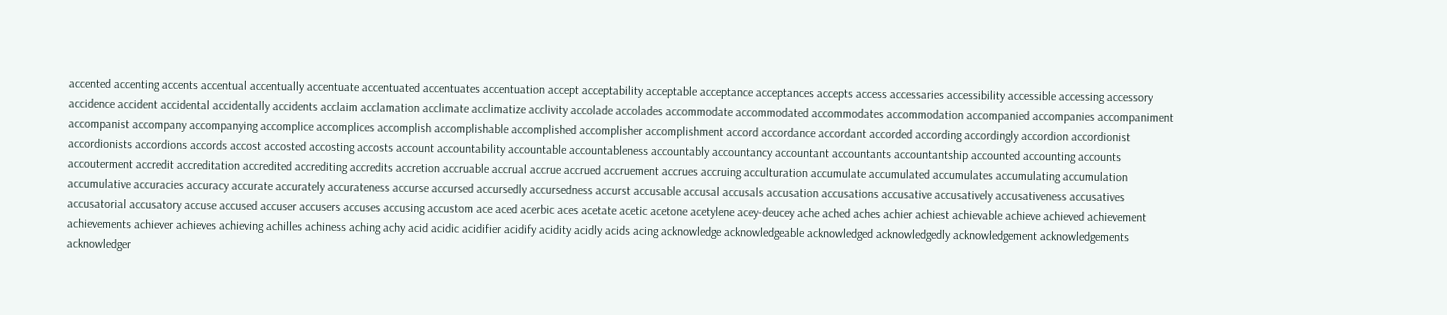accented accenting accents accentual accentually accentuate accentuated accentuates accentuation accept acceptability acceptable acceptance acceptances accepts access accessaries accessibility accessible accessing accessory accidence accident accidental accidentally accidents acclaim acclamation acclimate acclimatize acclivity accolade accolades accommodate accommodated accommodates accommodation accompanied accompanies accompaniment accompanist accompany accompanying accomplice accomplices accomplish accomplishable accomplished accomplisher accomplishment accord accordance accordant accorded according accordingly accordion accordionist accordionists accordions accords accost accosted accosting accosts account accountability accountable accountableness accountably accountancy accountant accountants accountantship accounted accounting accounts accouterment accredit accreditation accredited accrediting accredits accretion accruable accrual accrue accrued accruement accrues accruing acculturation accumulate accumulated accumulates accumulating accumulation accumulative accuracies accuracy accurate accurately accurateness accurse accursed accursedly accursedness accurst accusable accusal accusals accusation accusations accusative accusatively accusativeness accusatives accusatorial accusatory accuse accused accuser accusers accuses accusing accustom ace aced acerbic aces acetate acetic acetone acetylene acey-deucey ache ached aches achier achiest achievable achieve achieved achievement achievements achiever achieves achieving achilles achiness aching achy acid acidic acidifier acidify acidity acidly acids acing acknowledge acknowledgeable acknowledged acknowledgedly acknowledgement acknowledgements acknowledger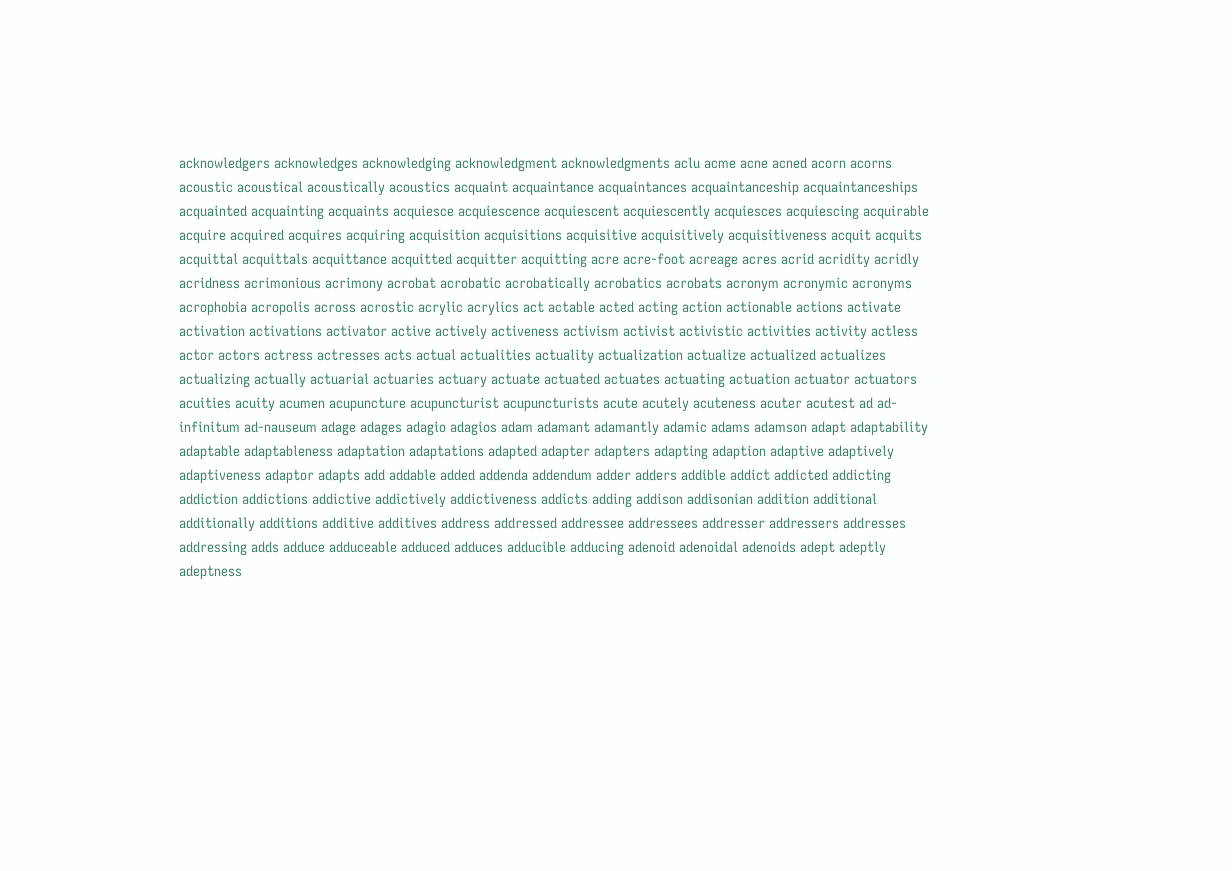acknowledgers acknowledges acknowledging acknowledgment acknowledgments aclu acme acne acned acorn acorns acoustic acoustical acoustically acoustics acquaint acquaintance acquaintances acquaintanceship acquaintanceships acquainted acquainting acquaints acquiesce acquiescence acquiescent acquiescently acquiesces acquiescing acquirable acquire acquired acquires acquiring acquisition acquisitions acquisitive acquisitively acquisitiveness acquit acquits acquittal acquittals acquittance acquitted acquitter acquitting acre acre-foot acreage acres acrid acridity acridly acridness acrimonious acrimony acrobat acrobatic acrobatically acrobatics acrobats acronym acronymic acronyms acrophobia acropolis across acrostic acrylic acrylics act actable acted acting action actionable actions activate activation activations activator active actively activeness activism activist activistic activities activity actless actor actors actress actresses acts actual actualities actuality actualization actualize actualized actualizes actualizing actually actuarial actuaries actuary actuate actuated actuates actuating actuation actuator actuators acuities acuity acumen acupuncture acupuncturist acupuncturists acute acutely acuteness acuter acutest ad ad-infinitum ad-nauseum adage adages adagio adagios adam adamant adamantly adamic adams adamson adapt adaptability adaptable adaptableness adaptation adaptations adapted adapter adapters adapting adaption adaptive adaptively adaptiveness adaptor adapts add addable added addenda addendum adder adders addible addict addicted addicting addiction addictions addictive addictively addictiveness addicts adding addison addisonian addition additional additionally additions additive additives address addressed addressee addressees addresser addressers addresses addressing adds adduce adduceable adduced adduces adducible adducing adenoid adenoidal adenoids adept adeptly adeptness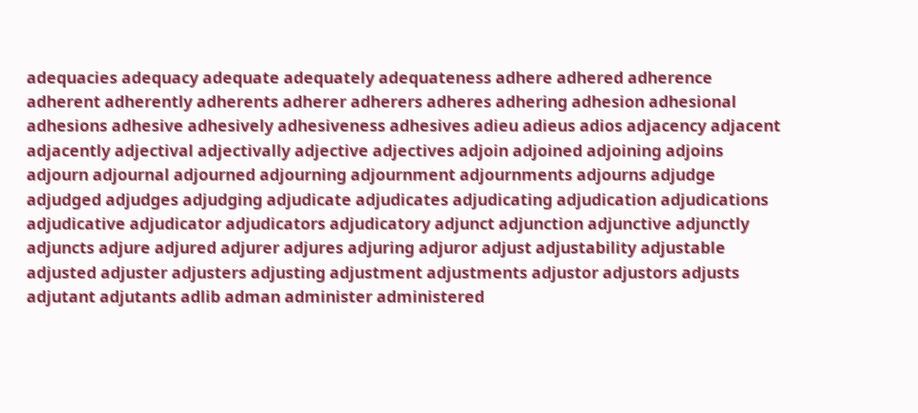adequacies adequacy adequate adequately adequateness adhere adhered adherence adherent adherently adherents adherer adherers adheres adhering adhesion adhesional adhesions adhesive adhesively adhesiveness adhesives adieu adieus adios adjacency adjacent adjacently adjectival adjectivally adjective adjectives adjoin adjoined adjoining adjoins adjourn adjournal adjourned adjourning adjournment adjournments adjourns adjudge adjudged adjudges adjudging adjudicate adjudicates adjudicating adjudication adjudications adjudicative adjudicator adjudicators adjudicatory adjunct adjunction adjunctive adjunctly adjuncts adjure adjured adjurer adjures adjuring adjuror adjust adjustability adjustable adjusted adjuster adjusters adjusting adjustment adjustments adjustor adjustors adjusts adjutant adjutants adlib adman administer administered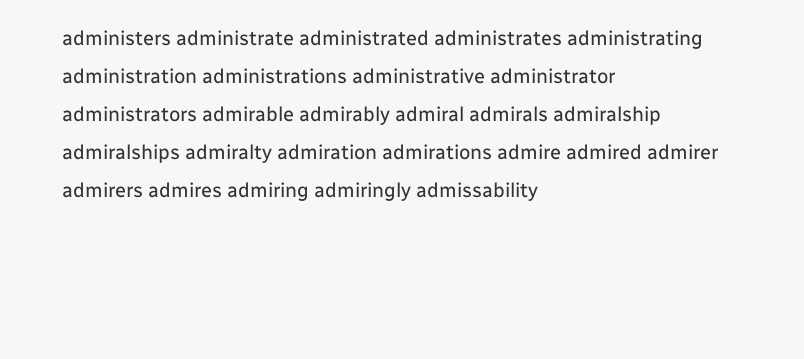administers administrate administrated administrates administrating administration administrations administrative administrator administrators admirable admirably admiral admirals admiralship admiralships admiralty admiration admirations admire admired admirer admirers admires admiring admiringly admissability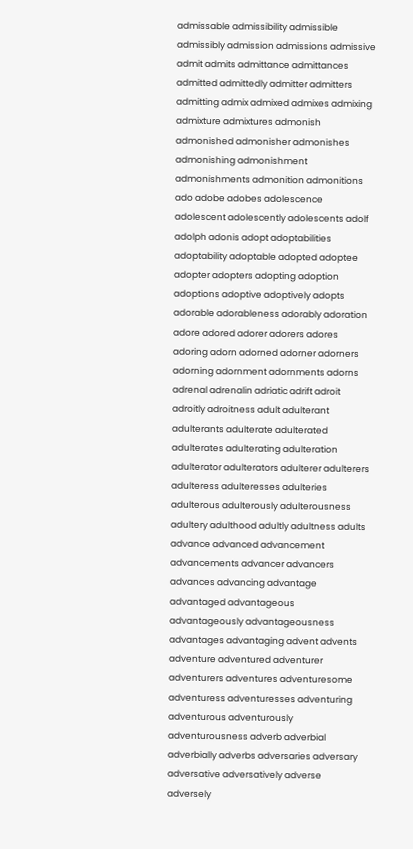admissable admissibility admissible admissibly admission admissions admissive admit admits admittance admittances admitted admittedly admitter admitters admitting admix admixed admixes admixing admixture admixtures admonish admonished admonisher admonishes admonishing admonishment admonishments admonition admonitions ado adobe adobes adolescence adolescent adolescently adolescents adolf adolph adonis adopt adoptabilities adoptability adoptable adopted adoptee adopter adopters adopting adoption adoptions adoptive adoptively adopts adorable adorableness adorably adoration adore adored adorer adorers adores adoring adorn adorned adorner adorners adorning adornment adornments adorns adrenal adrenalin adriatic adrift adroit adroitly adroitness adult adulterant adulterants adulterate adulterated adulterates adulterating adulteration adulterator adulterators adulterer adulterers adulteress adulteresses adulteries adulterous adulterously adulterousness adultery adulthood adultly adultness adults advance advanced advancement advancements advancer advancers advances advancing advantage advantaged advantageous advantageously advantageousness advantages advantaging advent advents adventure adventured adventurer adventurers adventures adventuresome adventuress adventuresses adventuring adventurous adventurously adventurousness adverb adverbial adverbially adverbs adversaries adversary adversative adversatively adverse adversely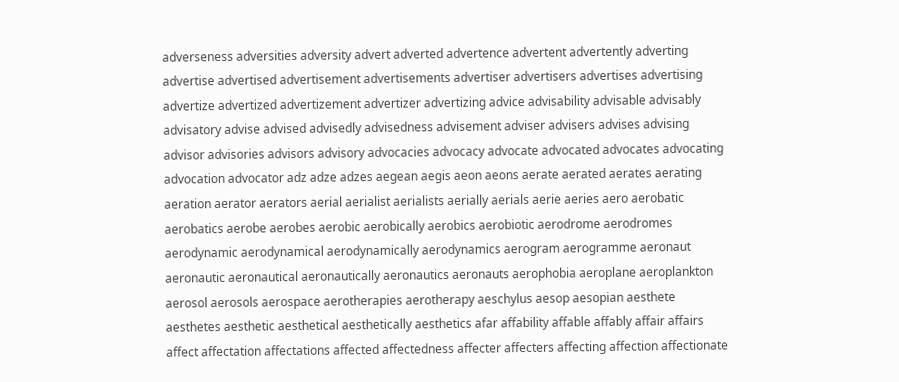adverseness adversities adversity advert adverted advertence advertent advertently adverting advertise advertised advertisement advertisements advertiser advertisers advertises advertising advertize advertized advertizement advertizer advertizing advice advisability advisable advisably advisatory advise advised advisedly advisedness advisement adviser advisers advises advising advisor advisories advisors advisory advocacies advocacy advocate advocated advocates advocating advocation advocator adz adze adzes aegean aegis aeon aeons aerate aerated aerates aerating aeration aerator aerators aerial aerialist aerialists aerially aerials aerie aeries aero aerobatic aerobatics aerobe aerobes aerobic aerobically aerobics aerobiotic aerodrome aerodromes aerodynamic aerodynamical aerodynamically aerodynamics aerogram aerogramme aeronaut aeronautic aeronautical aeronautically aeronautics aeronauts aerophobia aeroplane aeroplankton aerosol aerosols aerospace aerotherapies aerotherapy aeschylus aesop aesopian aesthete aesthetes aesthetic aesthetical aesthetically aesthetics afar affability affable affably affair affairs affect affectation affectations affected affectedness affecter affecters affecting affection affectionate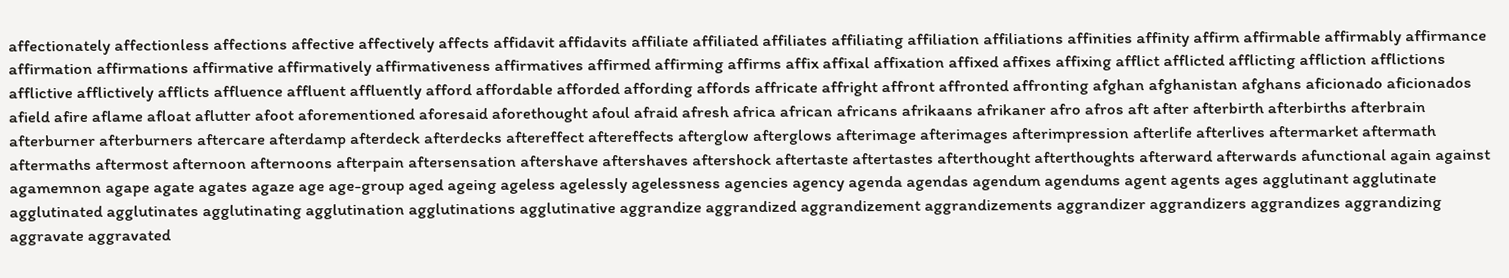affectionately affectionless affections affective affectively affects affidavit affidavits affiliate affiliated affiliates affiliating affiliation affiliations affinities affinity affirm affirmable affirmably affirmance affirmation affirmations affirmative affirmatively affirmativeness affirmatives affirmed affirming affirms affix affixal affixation affixed affixes affixing afflict afflicted afflicting affliction afflictions afflictive afflictively afflicts affluence affluent affluently afford affordable afforded affording affords affricate affright affront affronted affronting afghan afghanistan afghans aficionado aficionados afield afire aflame afloat aflutter afoot aforementioned aforesaid aforethought afoul afraid afresh africa african africans afrikaans afrikaner afro afros aft after afterbirth afterbirths afterbrain afterburner afterburners aftercare afterdamp afterdeck afterdecks aftereffect aftereffects afterglow afterglows afterimage afterimages afterimpression afterlife afterlives aftermarket aftermath aftermaths aftermost afternoon afternoons afterpain aftersensation aftershave aftershaves aftershock aftertaste aftertastes afterthought afterthoughts afterward afterwards afunctional again against agamemnon agape agate agates agaze age age-group aged ageing ageless agelessly agelessness agencies agency agenda agendas agendum agendums agent agents ages agglutinant agglutinate agglutinated agglutinates agglutinating agglutination agglutinations agglutinative aggrandize aggrandized aggrandizement aggrandizements aggrandizer aggrandizers aggrandizes aggrandizing aggravate aggravated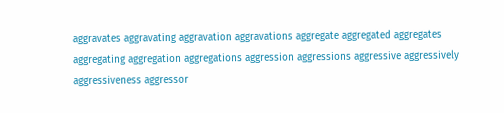aggravates aggravating aggravation aggravations aggregate aggregated aggregates aggregating aggregation aggregations aggression aggressions aggressive aggressively aggressiveness aggressor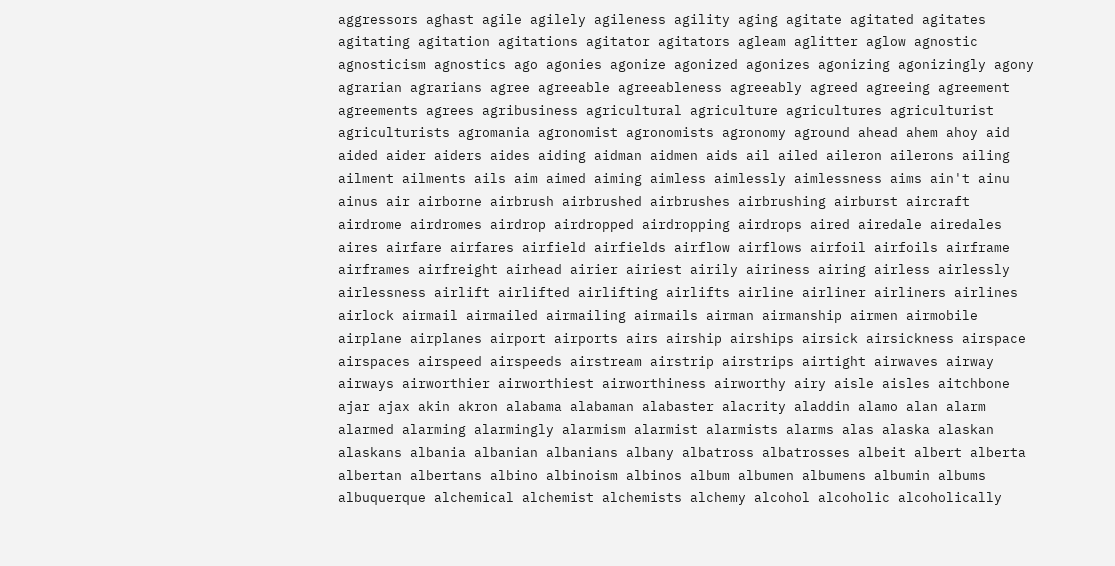aggressors aghast agile agilely agileness agility aging agitate agitated agitates agitating agitation agitations agitator agitators agleam aglitter aglow agnostic agnosticism agnostics ago agonies agonize agonized agonizes agonizing agonizingly agony agrarian agrarians agree agreeable agreeableness agreeably agreed agreeing agreement agreements agrees agribusiness agricultural agriculture agricultures agriculturist agriculturists agromania agronomist agronomists agronomy aground ahead ahem ahoy aid aided aider aiders aides aiding aidman aidmen aids ail ailed aileron ailerons ailing ailment ailments ails aim aimed aiming aimless aimlessly aimlessness aims ain't ainu ainus air airborne airbrush airbrushed airbrushes airbrushing airburst aircraft airdrome airdromes airdrop airdropped airdropping airdrops aired airedale airedales aires airfare airfares airfield airfields airflow airflows airfoil airfoils airframe airframes airfreight airhead airier airiest airily airiness airing airless airlessly airlessness airlift airlifted airlifting airlifts airline airliner airliners airlines airlock airmail airmailed airmailing airmails airman airmanship airmen airmobile airplane airplanes airport airports airs airship airships airsick airsickness airspace airspaces airspeed airspeeds airstream airstrip airstrips airtight airwaves airway airways airworthier airworthiest airworthiness airworthy airy aisle aisles aitchbone ajar ajax akin akron alabama alabaman alabaster alacrity aladdin alamo alan alarm alarmed alarming alarmingly alarmism alarmist alarmists alarms alas alaska alaskan alaskans albania albanian albanians albany albatross albatrosses albeit albert alberta albertan albertans albino albinoism albinos album albumen albumens albumin albums albuquerque alchemical alchemist alchemists alchemy alcohol alcoholic alcoholically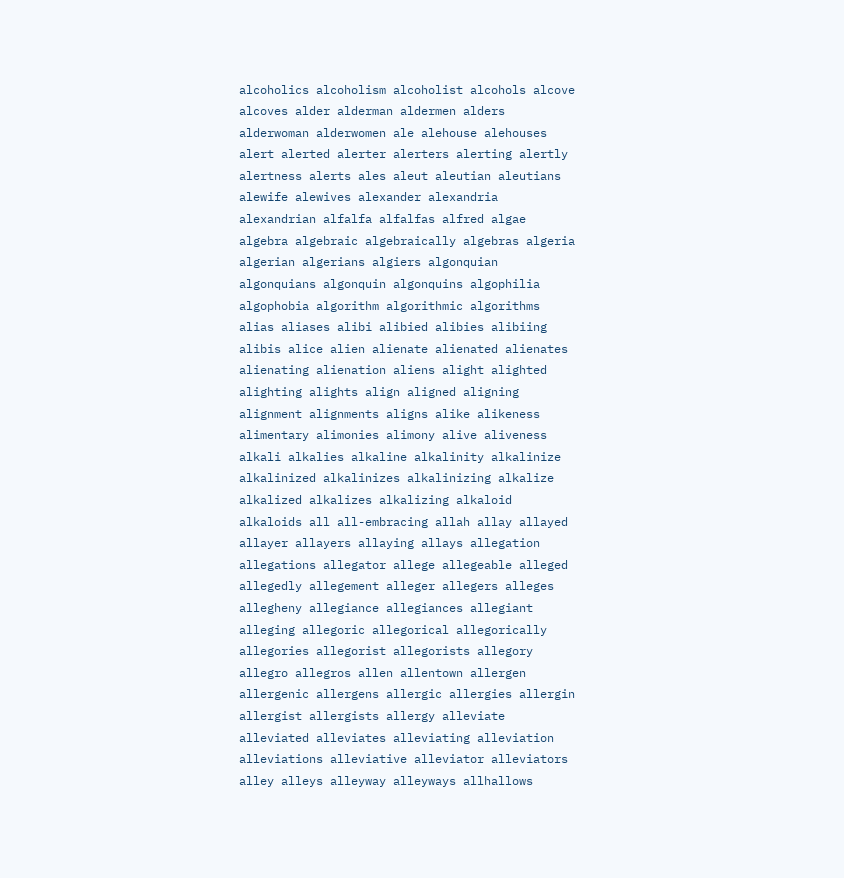alcoholics alcoholism alcoholist alcohols alcove alcoves alder alderman aldermen alders alderwoman alderwomen ale alehouse alehouses alert alerted alerter alerters alerting alertly alertness alerts ales aleut aleutian aleutians alewife alewives alexander alexandria alexandrian alfalfa alfalfas alfred algae algebra algebraic algebraically algebras algeria algerian algerians algiers algonquian algonquians algonquin algonquins algophilia algophobia algorithm algorithmic algorithms alias aliases alibi alibied alibies alibiing alibis alice alien alienate alienated alienates alienating alienation aliens alight alighted alighting alights align aligned aligning alignment alignments aligns alike alikeness alimentary alimonies alimony alive aliveness alkali alkalies alkaline alkalinity alkalinize alkalinized alkalinizes alkalinizing alkalize alkalized alkalizes alkalizing alkaloid alkaloids all all-embracing allah allay allayed allayer allayers allaying allays allegation allegations allegator allege allegeable alleged allegedly allegement alleger allegers alleges allegheny allegiance allegiances allegiant alleging allegoric allegorical allegorically allegories allegorist allegorists allegory allegro allegros allen allentown allergen allergenic allergens allergic allergies allergin allergist allergists allergy alleviate alleviated alleviates alleviating alleviation alleviations alleviative alleviator alleviators alley alleys alleyway alleyways allhallows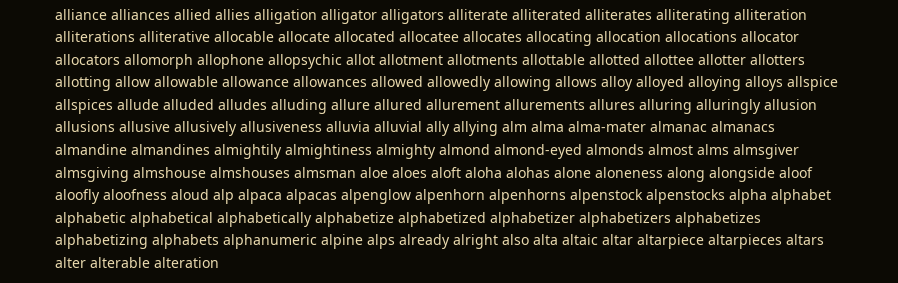alliance alliances allied allies alligation alligator alligators alliterate alliterated alliterates alliterating alliteration alliterations alliterative allocable allocate allocated allocatee allocates allocating allocation allocations allocator allocators allomorph allophone allopsychic allot allotment allotments allottable allotted allottee allotter allotters allotting allow allowable allowance allowances allowed allowedly allowing allows alloy alloyed alloying alloys allspice allspices allude alluded alludes alluding allure allured allurement allurements allures alluring alluringly allusion allusions allusive allusively allusiveness alluvia alluvial ally allying alm alma alma-mater almanac almanacs almandine almandines almightily almightiness almighty almond almond-eyed almonds almost alms almsgiver almsgiving almshouse almshouses almsman aloe aloes aloft aloha alohas alone aloneness along alongside aloof aloofly aloofness aloud alp alpaca alpacas alpenglow alpenhorn alpenhorns alpenstock alpenstocks alpha alphabet alphabetic alphabetical alphabetically alphabetize alphabetized alphabetizer alphabetizers alphabetizes alphabetizing alphabets alphanumeric alpine alps already alright also alta altaic altar altarpiece altarpieces altars alter alterable alteration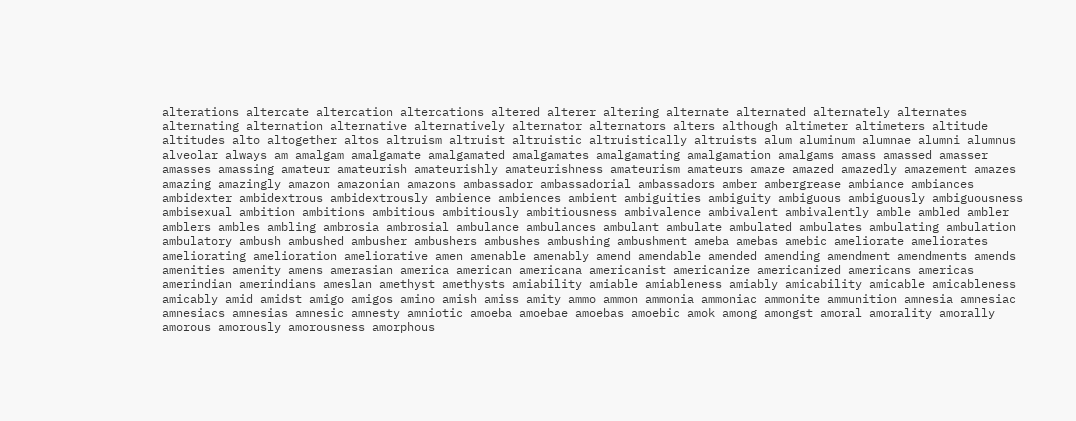alterations altercate altercation altercations altered alterer altering alternate alternated alternately alternates alternating alternation alternative alternatively alternator alternators alters although altimeter altimeters altitude altitudes alto altogether altos altruism altruist altruistic altruistically altruists alum aluminum alumnae alumni alumnus alveolar always am amalgam amalgamate amalgamated amalgamates amalgamating amalgamation amalgams amass amassed amasser amasses amassing amateur amateurish amateurishly amateurishness amateurism amateurs amaze amazed amazedly amazement amazes amazing amazingly amazon amazonian amazons ambassador ambassadorial ambassadors amber ambergrease ambiance ambiances ambidexter ambidextrous ambidextrously ambience ambiences ambient ambiguities ambiguity ambiguous ambiguously ambiguousness ambisexual ambition ambitions ambitious ambitiously ambitiousness ambivalence ambivalent ambivalently amble ambled ambler amblers ambles ambling ambrosia ambrosial ambulance ambulances ambulant ambulate ambulated ambulates ambulating ambulation ambulatory ambush ambushed ambusher ambushers ambushes ambushing ambushment ameba amebas amebic ameliorate ameliorates ameliorating amelioration ameliorative amen amenable amenably amend amendable amended amending amendment amendments amends amenities amenity amens amerasian america american americana americanist americanize americanized americans americas amerindian amerindians ameslan amethyst amethysts amiability amiable amiableness amiably amicability amicable amicableness amicably amid amidst amigo amigos amino amish amiss amity ammo ammon ammonia ammoniac ammonite ammunition amnesia amnesiac amnesiacs amnesias amnesic amnesty amniotic amoeba amoebae amoebas amoebic amok among amongst amoral amorality amorally amorous amorously amorousness amorphous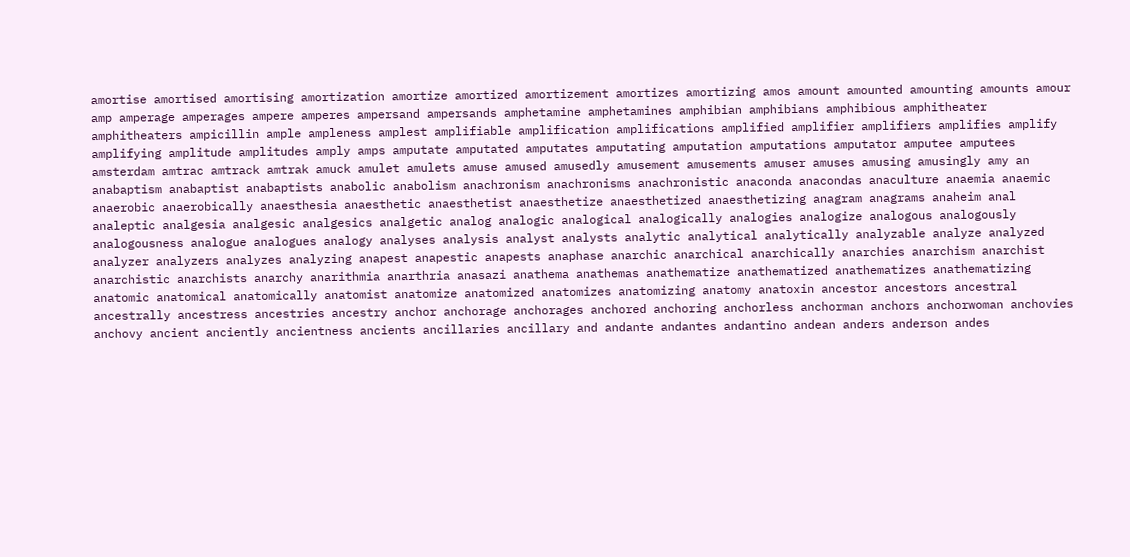amortise amortised amortising amortization amortize amortized amortizement amortizes amortizing amos amount amounted amounting amounts amour amp amperage amperages ampere amperes ampersand ampersands amphetamine amphetamines amphibian amphibians amphibious amphitheater amphitheaters ampicillin ample ampleness amplest amplifiable amplification amplifications amplified amplifier amplifiers amplifies amplify amplifying amplitude amplitudes amply amps amputate amputated amputates amputating amputation amputations amputator amputee amputees amsterdam amtrac amtrack amtrak amuck amulet amulets amuse amused amusedly amusement amusements amuser amuses amusing amusingly amy an anabaptism anabaptist anabaptists anabolic anabolism anachronism anachronisms anachronistic anaconda anacondas anaculture anaemia anaemic anaerobic anaerobically anaesthesia anaesthetic anaesthetist anaesthetize anaesthetized anaesthetizing anagram anagrams anaheim anal analeptic analgesia analgesic analgesics analgetic analog analogic analogical analogically analogies analogize analogous analogously analogousness analogue analogues analogy analyses analysis analyst analysts analytic analytical analytically analyzable analyze analyzed analyzer analyzers analyzes analyzing anapest anapestic anapests anaphase anarchic anarchical anarchically anarchies anarchism anarchist anarchistic anarchists anarchy anarithmia anarthria anasazi anathema anathemas anathematize anathematized anathematizes anathematizing anatomic anatomical anatomically anatomist anatomize anatomized anatomizes anatomizing anatomy anatoxin ancestor ancestors ancestral ancestrally ancestress ancestries ancestry anchor anchorage anchorages anchored anchoring anchorless anchorman anchors anchorwoman anchovies anchovy ancient anciently ancientness ancients ancillaries ancillary and andante andantes andantino andean anders anderson andes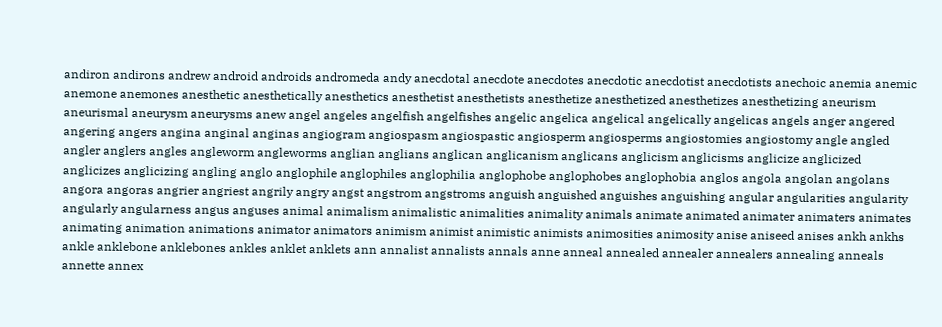andiron andirons andrew android androids andromeda andy anecdotal anecdote anecdotes anecdotic anecdotist anecdotists anechoic anemia anemic anemone anemones anesthetic anesthetically anesthetics anesthetist anesthetists anesthetize anesthetized anesthetizes anesthetizing aneurism aneurismal aneurysm aneurysms anew angel angeles angelfish angelfishes angelic angelica angelical angelically angelicas angels anger angered angering angers angina anginal anginas angiogram angiospasm angiospastic angiosperm angiosperms angiostomies angiostomy angle angled angler anglers angles angleworm angleworms anglian anglians anglican anglicanism anglicans anglicism anglicisms anglicize anglicized anglicizes anglicizing angling anglo anglophile anglophiles anglophilia anglophobe anglophobes anglophobia anglos angola angolan angolans angora angoras angrier angriest angrily angry angst angstrom angstroms anguish anguished anguishes anguishing angular angularities angularity angularly angularness angus anguses animal animalism animalistic animalities animality animals animate animated animater animaters animates animating animation animations animator animators animism animist animistic animists animosities animosity anise aniseed anises ankh ankhs ankle anklebone anklebones ankles anklet anklets ann annalist annalists annals anne anneal annealed annealer annealers annealing anneals annette annex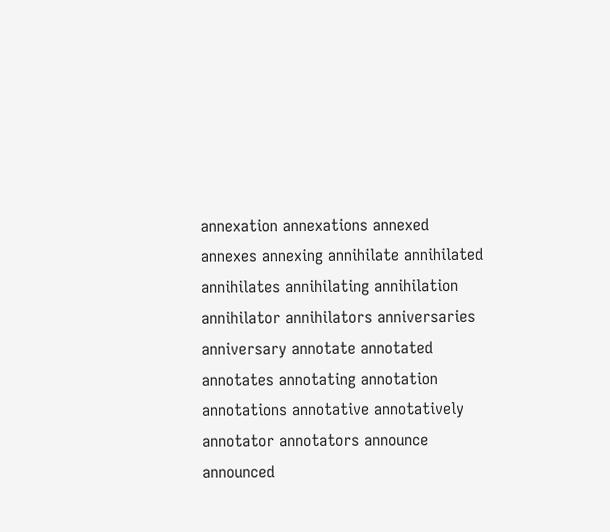annexation annexations annexed annexes annexing annihilate annihilated annihilates annihilating annihilation annihilator annihilators anniversaries anniversary annotate annotated annotates annotating annotation annotations annotative annotatively annotator annotators announce announced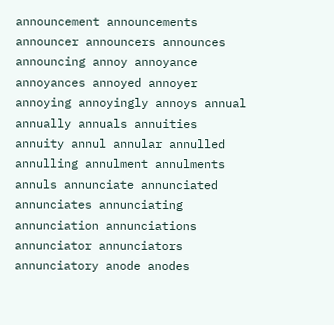announcement announcements announcer announcers announces announcing annoy annoyance annoyances annoyed annoyer annoying annoyingly annoys annual annually annuals annuities annuity annul annular annulled annulling annulment annulments annuls annunciate annunciated annunciates annunciating annunciation annunciations annunciator annunciators annunciatory anode anodes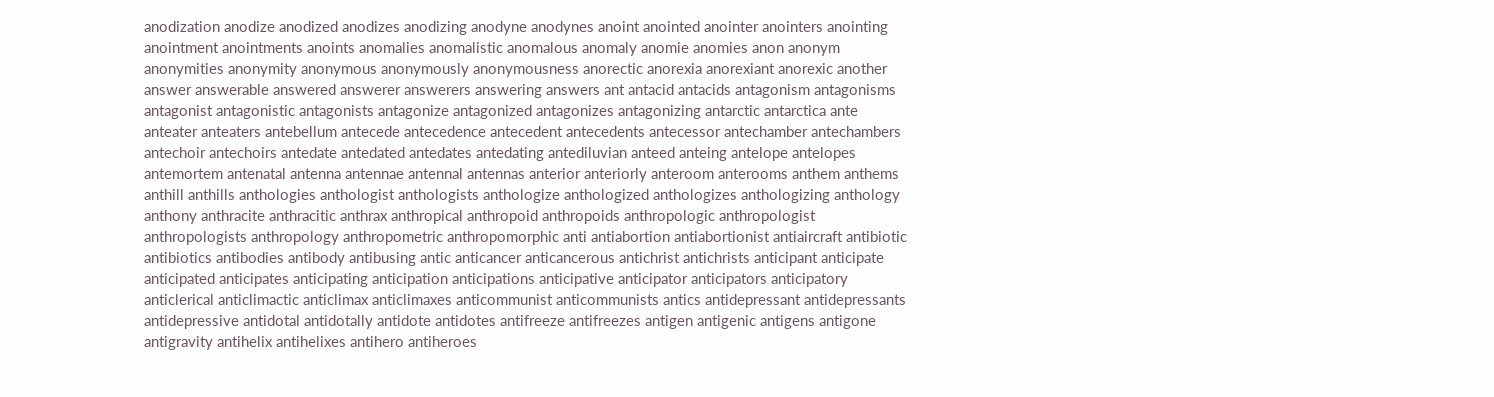anodization anodize anodized anodizes anodizing anodyne anodynes anoint anointed anointer anointers anointing anointment anointments anoints anomalies anomalistic anomalous anomaly anomie anomies anon anonym anonymities anonymity anonymous anonymously anonymousness anorectic anorexia anorexiant anorexic another answer answerable answered answerer answerers answering answers ant antacid antacids antagonism antagonisms antagonist antagonistic antagonists antagonize antagonized antagonizes antagonizing antarctic antarctica ante anteater anteaters antebellum antecede antecedence antecedent antecedents antecessor antechamber antechambers antechoir antechoirs antedate antedated antedates antedating antediluvian anteed anteing antelope antelopes antemortem antenatal antenna antennae antennal antennas anterior anteriorly anteroom anterooms anthem anthems anthill anthills anthologies anthologist anthologists anthologize anthologized anthologizes anthologizing anthology anthony anthracite anthracitic anthrax anthropical anthropoid anthropoids anthropologic anthropologist anthropologists anthropology anthropometric anthropomorphic anti antiabortion antiabortionist antiaircraft antibiotic antibiotics antibodies antibody antibusing antic anticancer anticancerous antichrist antichrists anticipant anticipate anticipated anticipates anticipating anticipation anticipations anticipative anticipator anticipators anticipatory anticlerical anticlimactic anticlimax anticlimaxes anticommunist anticommunists antics antidepressant antidepressants antidepressive antidotal antidotally antidote antidotes antifreeze antifreezes antigen antigenic antigens antigone antigravity antihelix antihelixes antihero antiheroes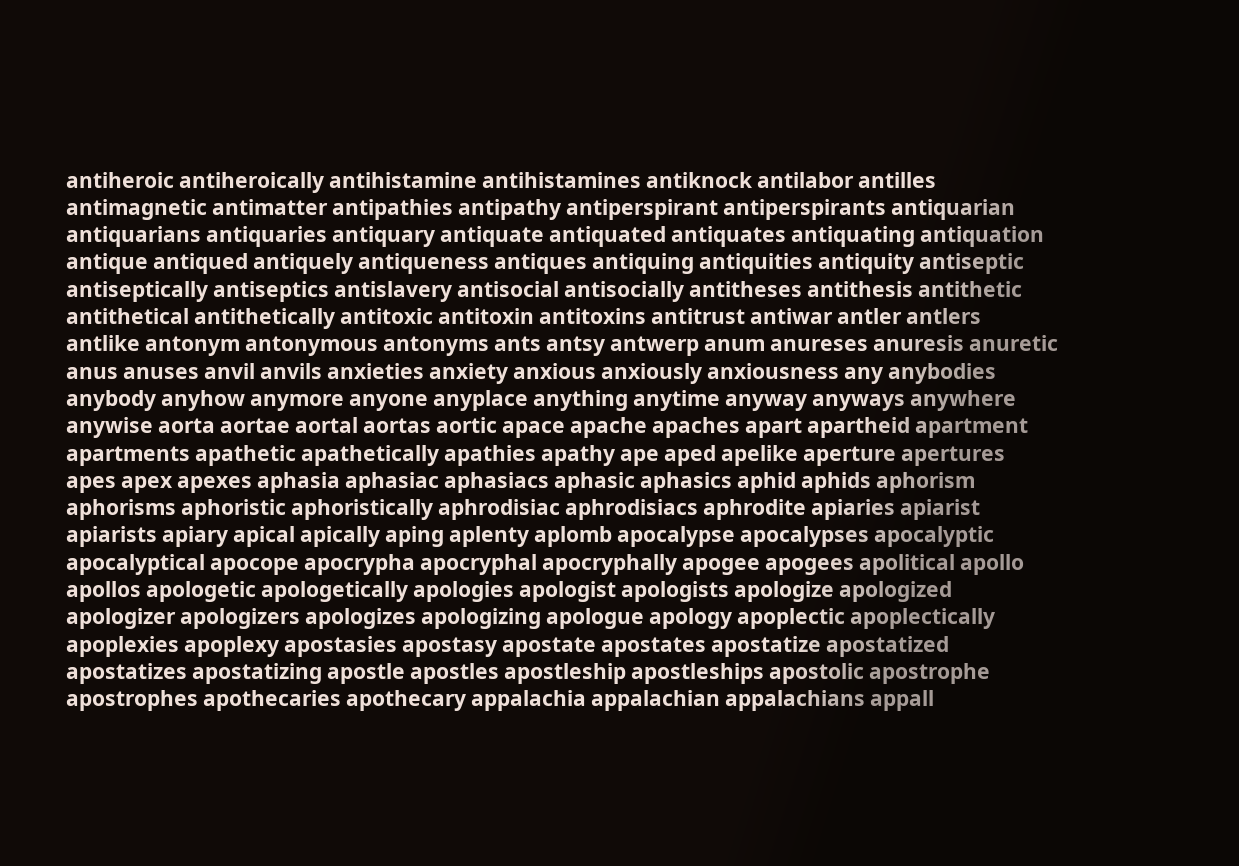antiheroic antiheroically antihistamine antihistamines antiknock antilabor antilles antimagnetic antimatter antipathies antipathy antiperspirant antiperspirants antiquarian antiquarians antiquaries antiquary antiquate antiquated antiquates antiquating antiquation antique antiqued antiquely antiqueness antiques antiquing antiquities antiquity antiseptic antiseptically antiseptics antislavery antisocial antisocially antitheses antithesis antithetic antithetical antithetically antitoxic antitoxin antitoxins antitrust antiwar antler antlers antlike antonym antonymous antonyms ants antsy antwerp anum anureses anuresis anuretic anus anuses anvil anvils anxieties anxiety anxious anxiously anxiousness any anybodies anybody anyhow anymore anyone anyplace anything anytime anyway anyways anywhere anywise aorta aortae aortal aortas aortic apace apache apaches apart apartheid apartment apartments apathetic apathetically apathies apathy ape aped apelike aperture apertures apes apex apexes aphasia aphasiac aphasiacs aphasic aphasics aphid aphids aphorism aphorisms aphoristic aphoristically aphrodisiac aphrodisiacs aphrodite apiaries apiarist apiarists apiary apical apically aping aplenty aplomb apocalypse apocalypses apocalyptic apocalyptical apocope apocrypha apocryphal apocryphally apogee apogees apolitical apollo apollos apologetic apologetically apologies apologist apologists apologize apologized apologizer apologizers apologizes apologizing apologue apology apoplectic apoplectically apoplexies apoplexy apostasies apostasy apostate apostates apostatize apostatized apostatizes apostatizing apostle apostles apostleship apostleships apostolic apostrophe apostrophes apothecaries apothecary appalachia appalachian appalachians appall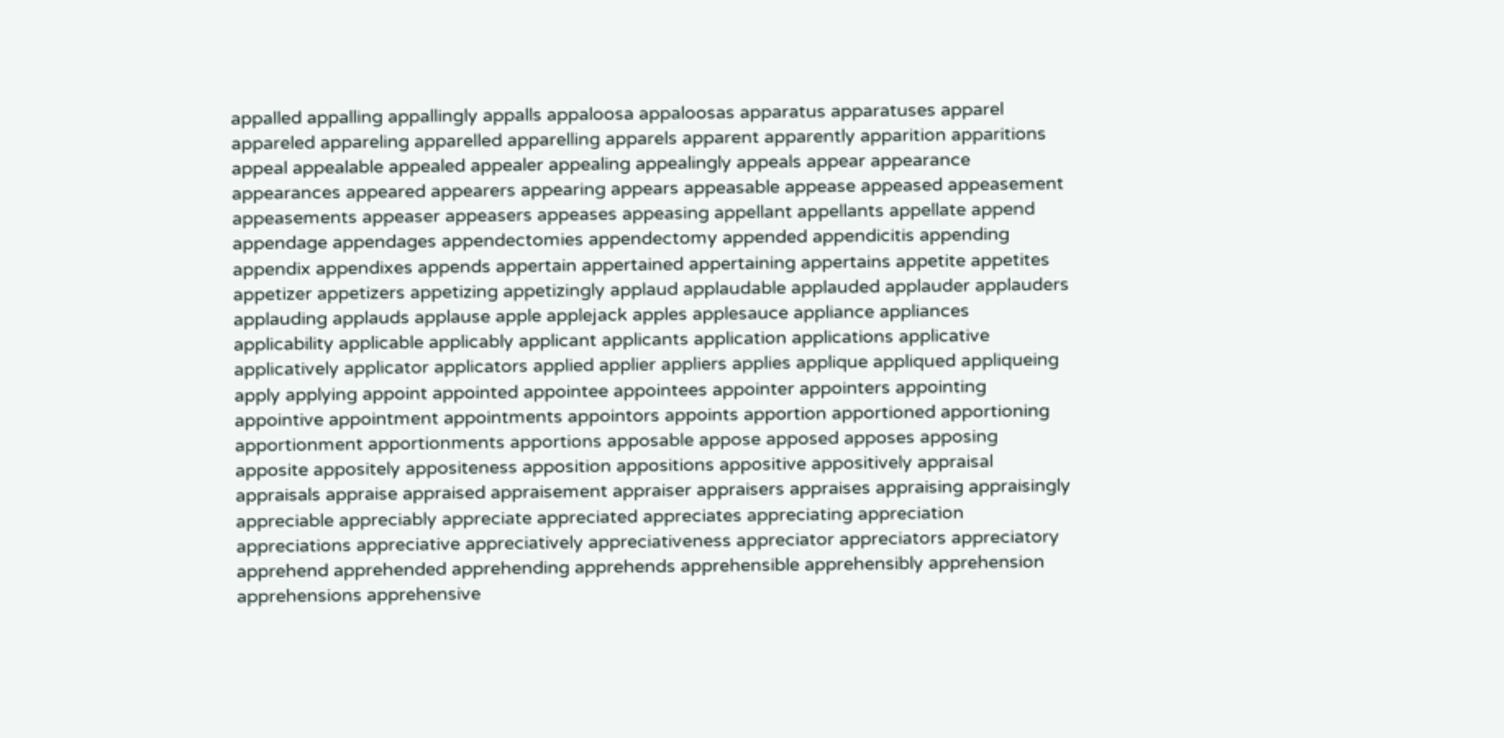appalled appalling appallingly appalls appaloosa appaloosas apparatus apparatuses apparel appareled appareling apparelled apparelling apparels apparent apparently apparition apparitions appeal appealable appealed appealer appealing appealingly appeals appear appearance appearances appeared appearers appearing appears appeasable appease appeased appeasement appeasements appeaser appeasers appeases appeasing appellant appellants appellate append appendage appendages appendectomies appendectomy appended appendicitis appending appendix appendixes appends appertain appertained appertaining appertains appetite appetites appetizer appetizers appetizing appetizingly applaud applaudable applauded applauder applauders applauding applauds applause apple applejack apples applesauce appliance appliances applicability applicable applicably applicant applicants application applications applicative applicatively applicator applicators applied applier appliers applies applique appliqued appliqueing apply applying appoint appointed appointee appointees appointer appointers appointing appointive appointment appointments appointors appoints apportion apportioned apportioning apportionment apportionments apportions apposable appose apposed apposes apposing apposite appositely appositeness apposition appositions appositive appositively appraisal appraisals appraise appraised appraisement appraiser appraisers appraises appraising appraisingly appreciable appreciably appreciate appreciated appreciates appreciating appreciation appreciations appreciative appreciatively appreciativeness appreciator appreciators appreciatory apprehend apprehended apprehending apprehends apprehensible apprehensibly apprehension apprehensions apprehensive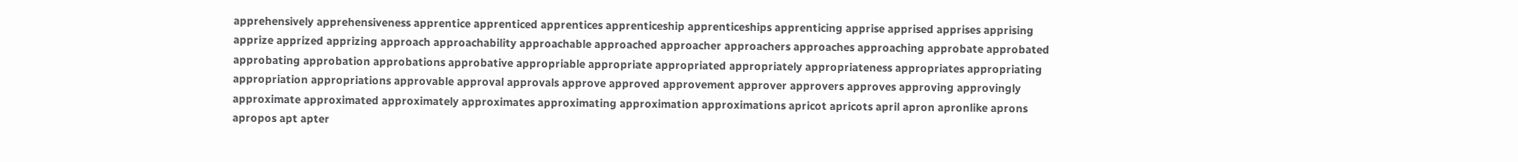apprehensively apprehensiveness apprentice apprenticed apprentices apprenticeship apprenticeships apprenticing apprise apprised apprises apprising apprize apprized apprizing approach approachability approachable approached approacher approachers approaches approaching approbate approbated approbating approbation approbations approbative appropriable appropriate appropriated appropriately appropriateness appropriates appropriating appropriation appropriations approvable approval approvals approve approved approvement approver approvers approves approving approvingly approximate approximated approximately approximates approximating approximation approximations apricot apricots april apron apronlike aprons apropos apt apter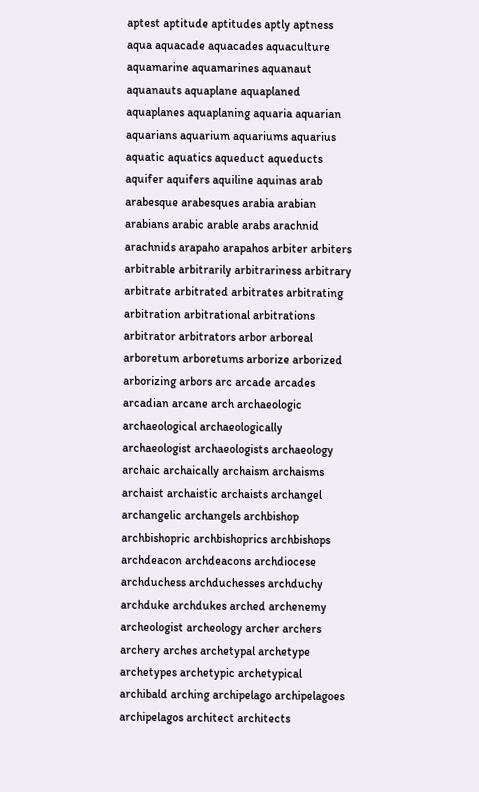aptest aptitude aptitudes aptly aptness aqua aquacade aquacades aquaculture aquamarine aquamarines aquanaut aquanauts aquaplane aquaplaned aquaplanes aquaplaning aquaria aquarian aquarians aquarium aquariums aquarius aquatic aquatics aqueduct aqueducts aquifer aquifers aquiline aquinas arab arabesque arabesques arabia arabian arabians arabic arable arabs arachnid arachnids arapaho arapahos arbiter arbiters arbitrable arbitrarily arbitrariness arbitrary arbitrate arbitrated arbitrates arbitrating arbitration arbitrational arbitrations arbitrator arbitrators arbor arboreal arboretum arboretums arborize arborized arborizing arbors arc arcade arcades arcadian arcane arch archaeologic archaeological archaeologically archaeologist archaeologists archaeology archaic archaically archaism archaisms archaist archaistic archaists archangel archangelic archangels archbishop archbishopric archbishoprics archbishops archdeacon archdeacons archdiocese archduchess archduchesses archduchy archduke archdukes arched archenemy archeologist archeology archer archers archery arches archetypal archetype archetypes archetypic archetypical archibald arching archipelago archipelagoes archipelagos architect architects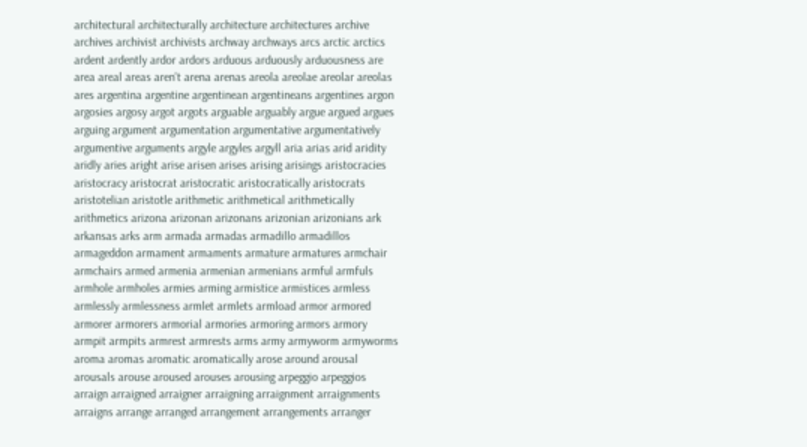architectural architecturally architecture architectures archive archives archivist archivists archway archways arcs arctic arctics ardent ardently ardor ardors arduous arduously arduousness are area areal areas aren't arena arenas areola areolae areolar areolas ares argentina argentine argentinean argentineans argentines argon argosies argosy argot argots arguable arguably argue argued argues arguing argument argumentation argumentative argumentatively argumentive arguments argyle argyles argyll aria arias arid aridity aridly aries aright arise arisen arises arising arisings aristocracies aristocracy aristocrat aristocratic aristocratically aristocrats aristotelian aristotle arithmetic arithmetical arithmetically arithmetics arizona arizonan arizonans arizonian arizonians ark arkansas arks arm armada armadas armadillo armadillos armageddon armament armaments armature armatures armchair armchairs armed armenia armenian armenians armful armfuls armhole armholes armies arming armistice armistices armless armlessly armlessness armlet armlets armload armor armored armorer armorers armorial armories armoring armors armory armpit armpits armrest armrests arms army armyworm armyworms aroma aromas aromatic aromatically arose around arousal arousals arouse aroused arouses arousing arpeggio arpeggios arraign arraigned arraigner arraigning arraignment arraignments arraigns arrange arranged arrangement arrangements arranger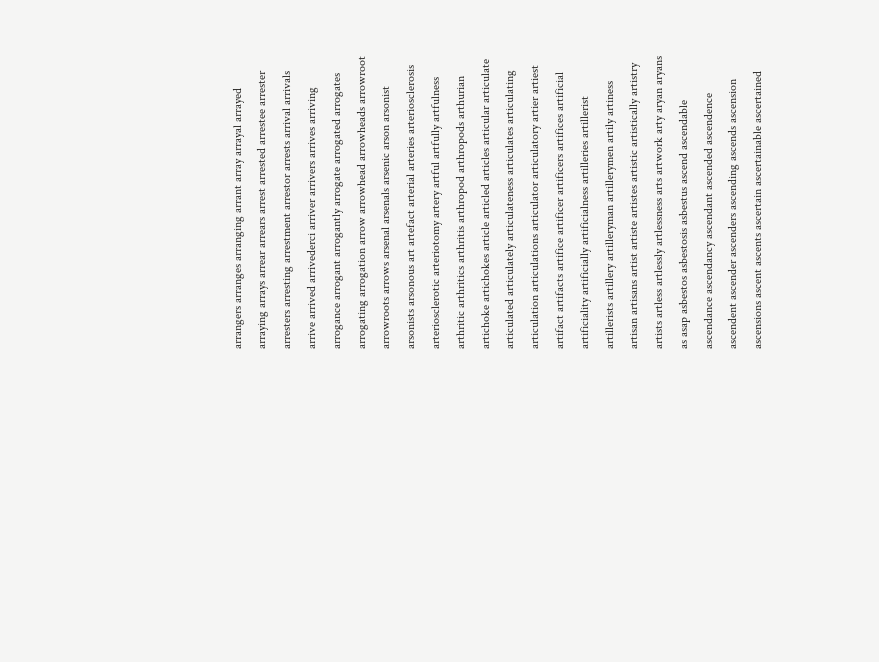arrangers arranges arranging arrant array arrayal arrayed arraying arrays arrear arrears arrest arrested arrestee arrester arresters arresting arrestment arrestor arrests arrival arrivals arrive arrived arrivederci arriver arrivers arrives arriving arrogance arrogant arrogantly arrogate arrogated arrogates arrogating arrogation arrow arrowhead arrowheads arrowroot arrowroots arrows arsenal arsenals arsenic arson arsonist arsonists arsonous art artefact arterial arteries arteriosclerosis arteriosclerotic arteriotomy artery artful artfully artfulness arthritic arthritics arthritis arthropod arthropods arthurian artichoke artichokes article articled articles articular articulate articulated articulately articulateness articulates articulating articulation articulations articulator articulatory artier artiest artifact artifacts artifice artificer artificers artifices artificial artificiality artificially artificialness artilleries artillerist artillerists artillery artilleryman artillerymen artily artiness artisan artisans artist artiste artistes artistic artistically artistry artists artless artlessly artlessness arts artwork arty aryan aryans as asap asbestos asbestosis asbestus ascend ascendable ascendance ascendancy ascendant ascended ascendence ascendent ascender ascenders ascending ascends ascension ascensions ascent ascents ascertain ascertainable ascertained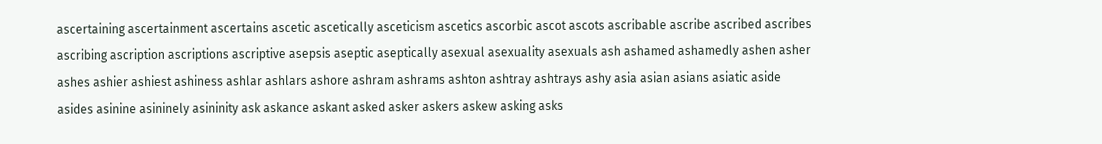ascertaining ascertainment ascertains ascetic ascetically asceticism ascetics ascorbic ascot ascots ascribable ascribe ascribed ascribes ascribing ascription ascriptions ascriptive asepsis aseptic aseptically asexual asexuality asexuals ash ashamed ashamedly ashen asher ashes ashier ashiest ashiness ashlar ashlars ashore ashram ashrams ashton ashtray ashtrays ashy asia asian asians asiatic aside asides asinine asininely asininity ask askance askant asked asker askers askew asking asks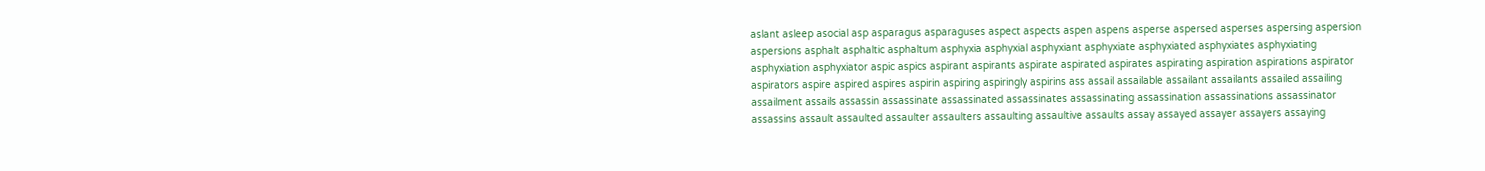aslant asleep asocial asp asparagus asparaguses aspect aspects aspen aspens asperse aspersed asperses aspersing aspersion aspersions asphalt asphaltic asphaltum asphyxia asphyxial asphyxiant asphyxiate asphyxiated asphyxiates asphyxiating asphyxiation asphyxiator aspic aspics aspirant aspirants aspirate aspirated aspirates aspirating aspiration aspirations aspirator aspirators aspire aspired aspires aspirin aspiring aspiringly aspirins ass assail assailable assailant assailants assailed assailing assailment assails assassin assassinate assassinated assassinates assassinating assassination assassinations assassinator assassins assault assaulted assaulter assaulters assaulting assaultive assaults assay assayed assayer assayers assaying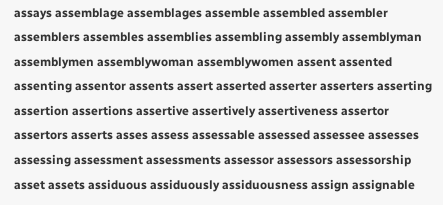assays assemblage assemblages assemble assembled assembler assemblers assembles assemblies assembling assembly assemblyman assemblymen assemblywoman assemblywomen assent assented assenting assentor assents assert asserted asserter asserters asserting assertion assertions assertive assertively assertiveness assertor assertors asserts asses assess assessable assessed assessee assesses assessing assessment assessments assessor assessors assessorship asset assets assiduous assiduously assiduousness assign assignable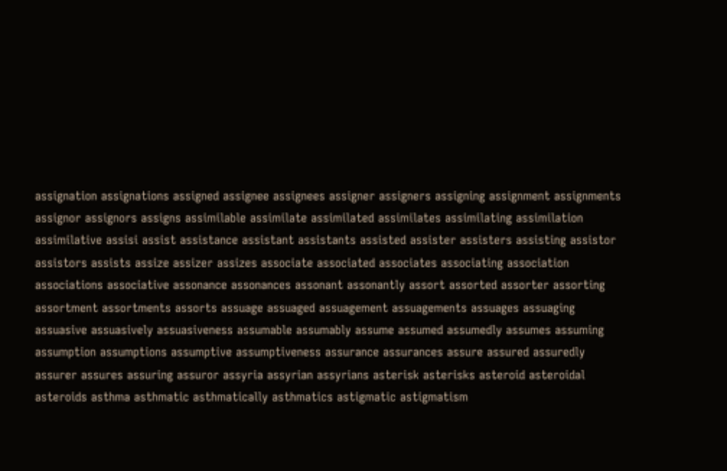assignation assignations assigned assignee assignees assigner assigners assigning assignment assignments assignor assignors assigns assimilable assimilate assimilated assimilates assimilating assimilation assimilative assisi assist assistance assistant assistants assisted assister assisters assisting assistor assistors assists assize assizer assizes associate associated associates associating association associations associative assonance assonances assonant assonantly assort assorted assorter assorting assortment assortments assorts assuage assuaged assuagement assuagements assuages assuaging assuasive assuasively assuasiveness assumable assumably assume assumed assumedly assumes assuming assumption assumptions assumptive assumptiveness assurance assurances assure assured assuredly assurer assures assuring assuror assyria assyrian assyrians asterisk asterisks asteroid asteroidal asteroids asthma asthmatic asthmatically asthmatics astigmatic astigmatism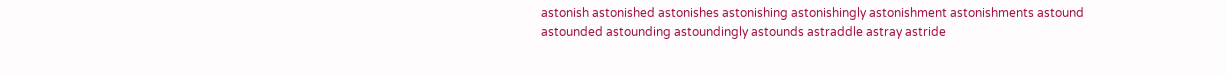astonish astonished astonishes astonishing astonishingly astonishment astonishments astound astounded astounding astoundingly astounds astraddle astray astride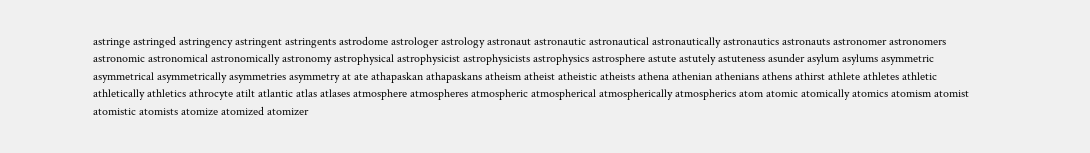astringe astringed astringency astringent astringents astrodome astrologer astrology astronaut astronautic astronautical astronautically astronautics astronauts astronomer astronomers astronomic astronomical astronomically astronomy astrophysical astrophysicist astrophysicists astrophysics astrosphere astute astutely astuteness asunder asylum asylums asymmetric asymmetrical asymmetrically asymmetries asymmetry at ate athapaskan athapaskans atheism atheist atheistic atheists athena athenian athenians athens athirst athlete athletes athletic athletically athletics athrocyte atilt atlantic atlas atlases atmosphere atmospheres atmospheric atmospherical atmospherically atmospherics atom atomic atomically atomics atomism atomist atomistic atomists atomize atomized atomizer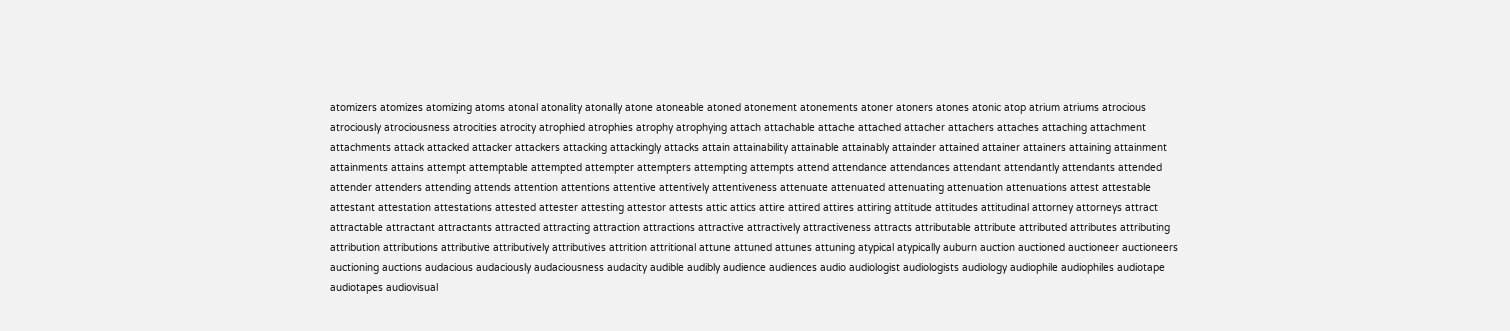atomizers atomizes atomizing atoms atonal atonality atonally atone atoneable atoned atonement atonements atoner atoners atones atonic atop atrium atriums atrocious atrociously atrociousness atrocities atrocity atrophied atrophies atrophy atrophying attach attachable attache attached attacher attachers attaches attaching attachment attachments attack attacked attacker attackers attacking attackingly attacks attain attainability attainable attainably attainder attained attainer attainers attaining attainment attainments attains attempt attemptable attempted attempter attempters attempting attempts attend attendance attendances attendant attendantly attendants attended attender attenders attending attends attention attentions attentive attentively attentiveness attenuate attenuated attenuating attenuation attenuations attest attestable attestant attestation attestations attested attester attesting attestor attests attic attics attire attired attires attiring attitude attitudes attitudinal attorney attorneys attract attractable attractant attractants attracted attracting attraction attractions attractive attractively attractiveness attracts attributable attribute attributed attributes attributing attribution attributions attributive attributively attributives attrition attritional attune attuned attunes attuning atypical atypically auburn auction auctioned auctioneer auctioneers auctioning auctions audacious audaciously audaciousness audacity audible audibly audience audiences audio audiologist audiologists audiology audiophile audiophiles audiotape audiotapes audiovisual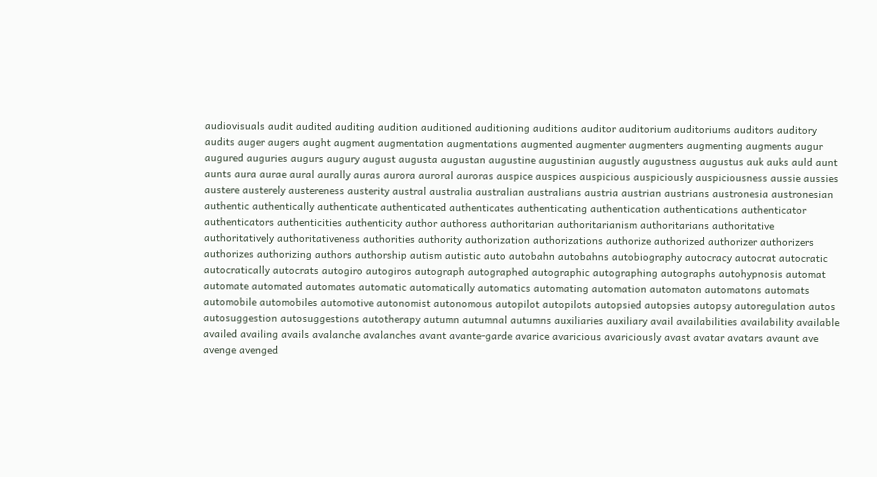audiovisuals audit audited auditing audition auditioned auditioning auditions auditor auditorium auditoriums auditors auditory audits auger augers aught augment augmentation augmentations augmented augmenter augmenters augmenting augments augur augured auguries augurs augury august augusta augustan augustine augustinian augustly augustness augustus auk auks auld aunt aunts aura aurae aural aurally auras aurora auroral auroras auspice auspices auspicious auspiciously auspiciousness aussie aussies austere austerely austereness austerity austral australia australian australians austria austrian austrians austronesia austronesian authentic authentically authenticate authenticated authenticates authenticating authentication authentications authenticator authenticators authenticities authenticity author authoress authoritarian authoritarianism authoritarians authoritative authoritatively authoritativeness authorities authority authorization authorizations authorize authorized authorizer authorizers authorizes authorizing authors authorship autism autistic auto autobahn autobahns autobiography autocracy autocrat autocratic autocratically autocrats autogiro autogiros autograph autographed autographic autographing autographs autohypnosis automat automate automated automates automatic automatically automatics automating automation automaton automatons automats automobile automobiles automotive autonomist autonomous autopilot autopilots autopsied autopsies autopsy autoregulation autos autosuggestion autosuggestions autotherapy autumn autumnal autumns auxiliaries auxiliary avail availabilities availability available availed availing avails avalanche avalanches avant avante-garde avarice avaricious avariciously avast avatar avatars avaunt ave avenge avenged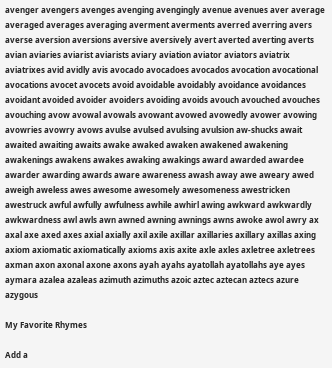avenger avengers avenges avenging avengingly avenue avenues aver average averaged averages averaging averment averments averred averring avers averse aversion aversions aversive aversively avert averted averting averts avian aviaries aviarist aviarists aviary aviation aviator aviators aviatrix aviatrixes avid avidly avis avocado avocadoes avocados avocation avocational avocations avocet avocets avoid avoidable avoidably avoidance avoidances avoidant avoided avoider avoiders avoiding avoids avouch avouched avouches avouching avow avowal avowals avowant avowed avowedly avower avowing avowries avowry avows avulse avulsed avulsing avulsion aw-shucks await awaited awaiting awaits awake awaked awaken awakened awakening awakenings awakens awakes awaking awakings award awarded awardee awarder awarding awards aware awareness awash away awe aweary awed aweigh aweless awes awesome awesomely awesomeness awestricken awestruck awful awfully awfulness awhile awhirl awing awkward awkwardly awkwardness awl awls awn awned awning awnings awns awoke awol awry ax axal axe axed axes axial axially axil axile axillar axillaries axillary axillas axing axiom axiomatic axiomatically axioms axis axite axle axles axletree axletrees axman axon axonal axone axons ayah ayahs ayatollah ayatollahs aye ayes aymara azalea azaleas azimuth azimuths azoic aztec aztecan aztecs azure azygous

My Favorite Rhymes

Add a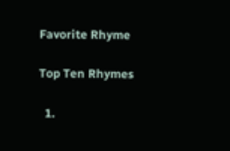Favorite Rhyme

Top Ten Rhymes

  1.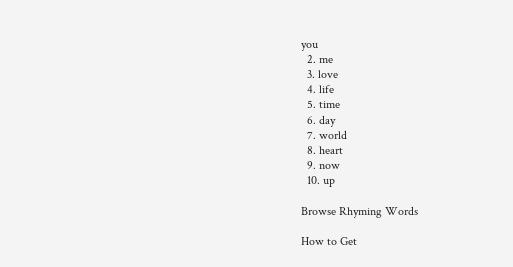you
  2. me
  3. love
  4. life
  5. time
  6. day
  7. world
  8. heart
  9. now
  10. up

Browse Rhyming Words

How to Get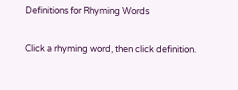Definitions for Rhyming Words

Click a rhyming word, then click definition.